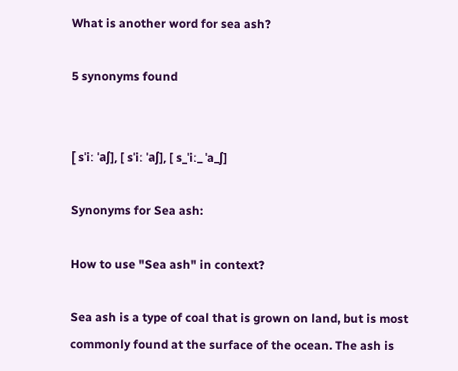What is another word for sea ash?

5 synonyms found


[ sˈiː ˈaʃ], [ sˈiː ˈaʃ], [ s_ˈiː_ ˈa_ʃ]

Synonyms for Sea ash:

How to use "Sea ash" in context?

Sea ash is a type of coal that is grown on land, but is most commonly found at the surface of the ocean. The ash is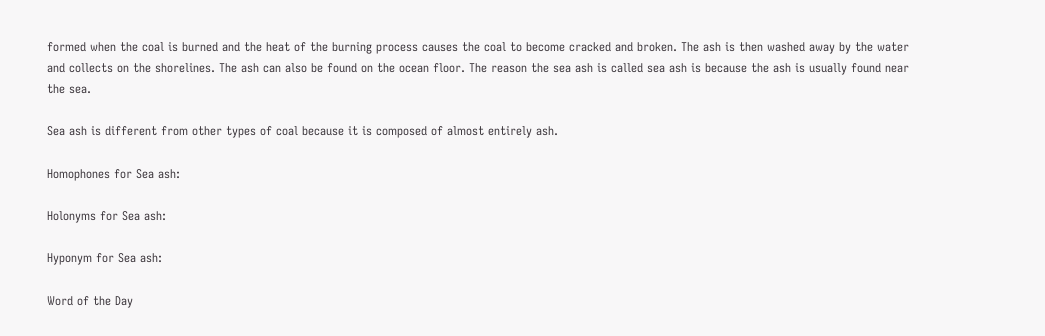formed when the coal is burned and the heat of the burning process causes the coal to become cracked and broken. The ash is then washed away by the water and collects on the shorelines. The ash can also be found on the ocean floor. The reason the sea ash is called sea ash is because the ash is usually found near the sea.

Sea ash is different from other types of coal because it is composed of almost entirely ash.

Homophones for Sea ash:

Holonyms for Sea ash:

Hyponym for Sea ash:

Word of the Day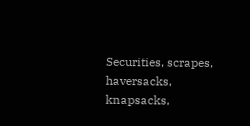Securities, scrapes, haversacks, knapsacks,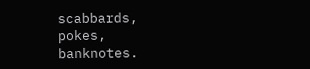scabbards, pokes, banknotes.